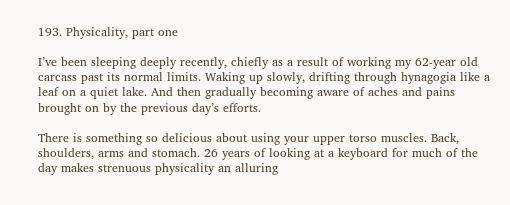193. Physicality, part one

I’ve been sleeping deeply recently, chiefly as a result of working my 62-year old carcass past its normal limits. Waking up slowly, drifting through hynagogia like a leaf on a quiet lake. And then gradually becoming aware of aches and pains brought on by the previous day’s efforts.

There is something so delicious about using your upper torso muscles. Back, shoulders, arms and stomach. 26 years of looking at a keyboard for much of the day makes strenuous physicality an alluring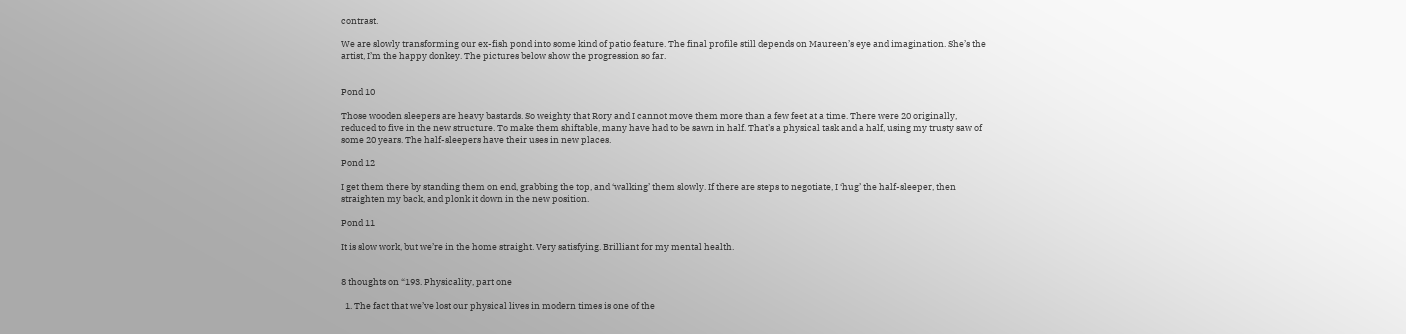contrast.

We are slowly transforming our ex-fish pond into some kind of patio feature. The final profile still depends on Maureen’s eye and imagination. She’s the artist, I’m the happy donkey. The pictures below show the progression so far.


Pond 10

Those wooden sleepers are heavy bastards. So weighty that Rory and I cannot move them more than a few feet at a time. There were 20 originally, reduced to five in the new structure. To make them shiftable, many have had to be sawn in half. That’s a physical task and a half, using my trusty saw of some 20 years. The half-sleepers have their uses in new places.

Pond 12

I get them there by standing them on end, grabbing the top, and ‘walking’ them slowly. If there are steps to negotiate, I ‘hug’ the half-sleeper, then straighten my back, and plonk it down in the new position.

Pond 11

It is slow work, but we’re in the home straight. Very satisfying. Brilliant for my mental health.


8 thoughts on “193. Physicality, part one

  1. The fact that we’ve lost our physical lives in modern times is one of the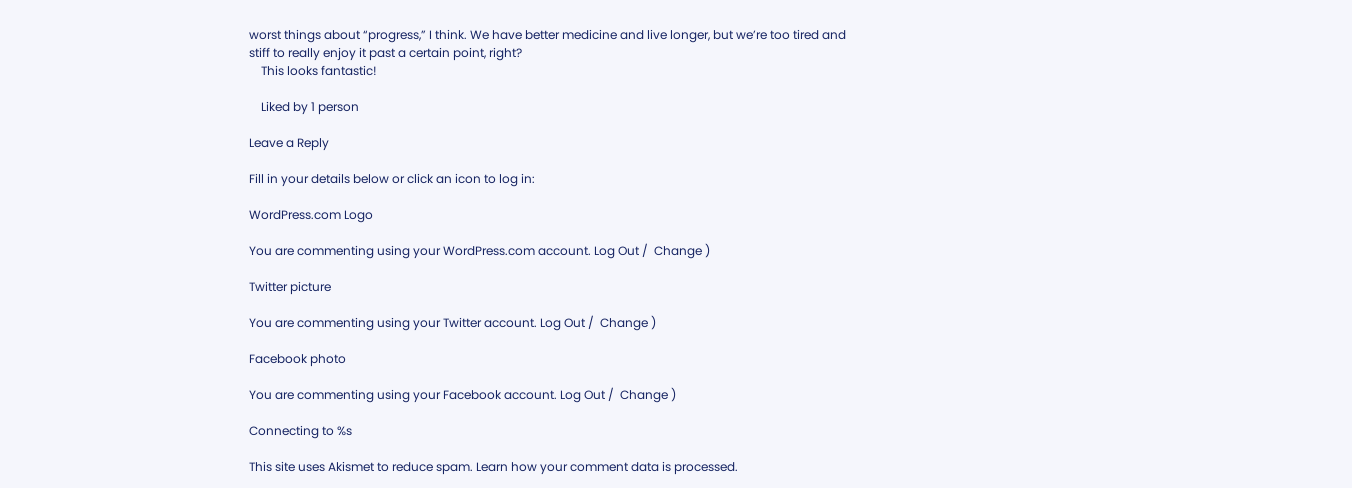worst things about “progress,” I think. We have better medicine and live longer, but we’re too tired and stiff to really enjoy it past a certain point, right?
    This looks fantastic!

    Liked by 1 person

Leave a Reply

Fill in your details below or click an icon to log in:

WordPress.com Logo

You are commenting using your WordPress.com account. Log Out /  Change )

Twitter picture

You are commenting using your Twitter account. Log Out /  Change )

Facebook photo

You are commenting using your Facebook account. Log Out /  Change )

Connecting to %s

This site uses Akismet to reduce spam. Learn how your comment data is processed.